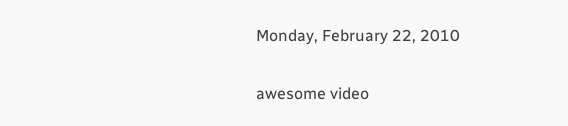Monday, February 22, 2010

awesome video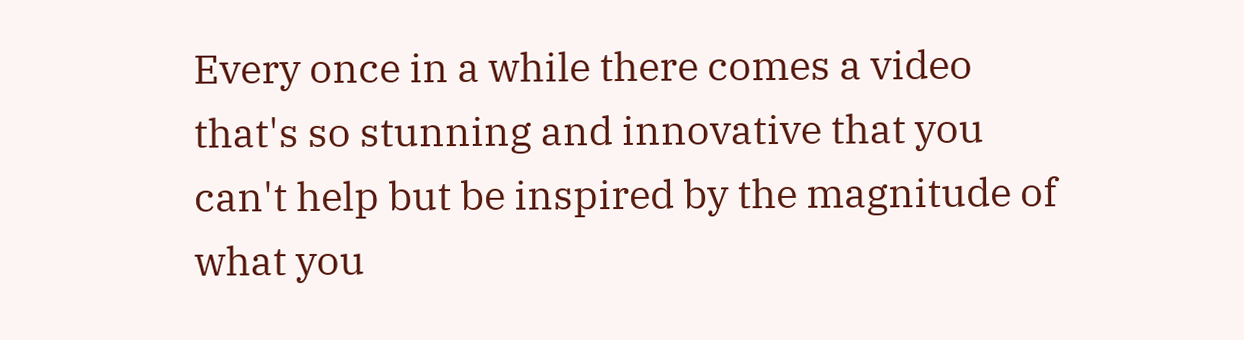Every once in a while there comes a video that's so stunning and innovative that you can't help but be inspired by the magnitude of what you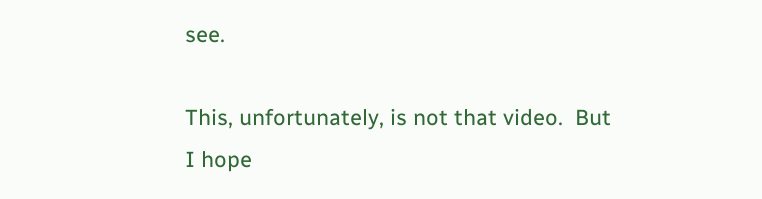see.

This, unfortunately, is not that video.  But I hope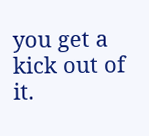you get a kick out of it.